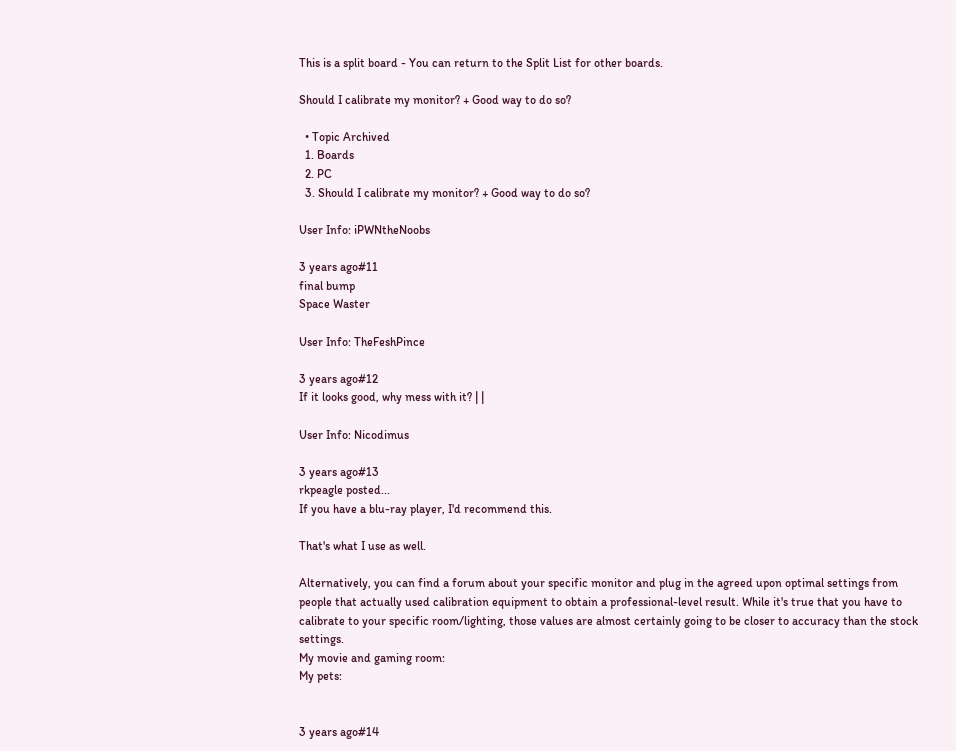This is a split board - You can return to the Split List for other boards.

Should I calibrate my monitor? + Good way to do so?

  • Topic Archived
  1. Boards
  2. PC
  3. Should I calibrate my monitor? + Good way to do so?

User Info: iPWNtheNoobs

3 years ago#11
final bump
Space Waster

User Info: TheFeshPince

3 years ago#12
If it looks good, why mess with it? | |

User Info: Nicodimus

3 years ago#13
rkpeagle posted...
If you have a blu-ray player, I'd recommend this.

That's what I use as well.

Alternatively, you can find a forum about your specific monitor and plug in the agreed upon optimal settings from people that actually used calibration equipment to obtain a professional-level result. While it's true that you have to calibrate to your specific room/lighting, those values are almost certainly going to be closer to accuracy than the stock settings.
My movie and gaming room:
My pets:


3 years ago#14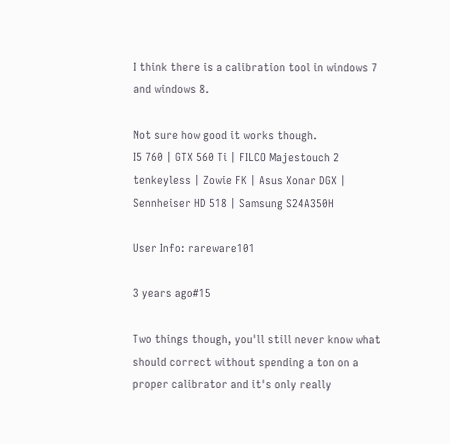I think there is a calibration tool in windows 7 and windows 8.

Not sure how good it works though.
I5 760 | GTX 560 Ti | FILCO Majestouch 2 tenkeyless | Zowie FK | Asus Xonar DGX | Sennheiser HD 518 | Samsung S24A350H

User Info: rareware101

3 years ago#15

Two things though, you'll still never know what should correct without spending a ton on a proper calibrator and it's only really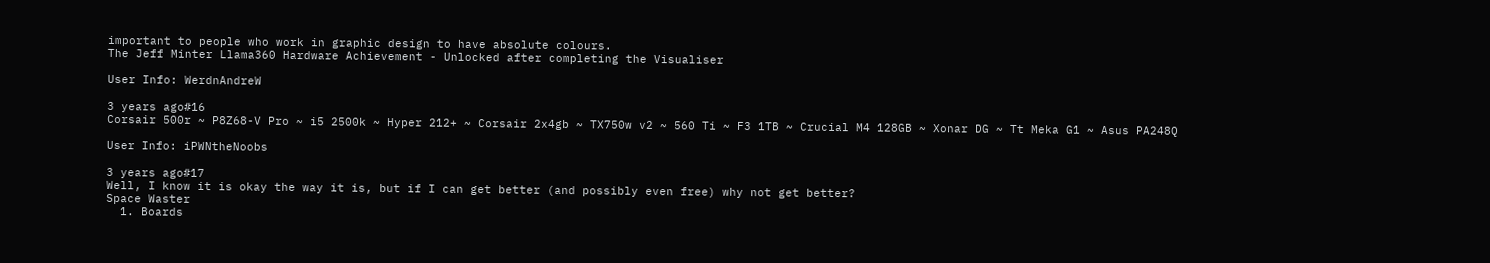important to people who work in graphic design to have absolute colours.
The Jeff Minter Llama360 Hardware Achievement - Unlocked after completing the Visualiser

User Info: WerdnAndreW

3 years ago#16
Corsair 500r ~ P8Z68-V Pro ~ i5 2500k ~ Hyper 212+ ~ Corsair 2x4gb ~ TX750w v2 ~ 560 Ti ~ F3 1TB ~ Crucial M4 128GB ~ Xonar DG ~ Tt Meka G1 ~ Asus PA248Q

User Info: iPWNtheNoobs

3 years ago#17
Well, I know it is okay the way it is, but if I can get better (and possibly even free) why not get better?
Space Waster
  1. Boards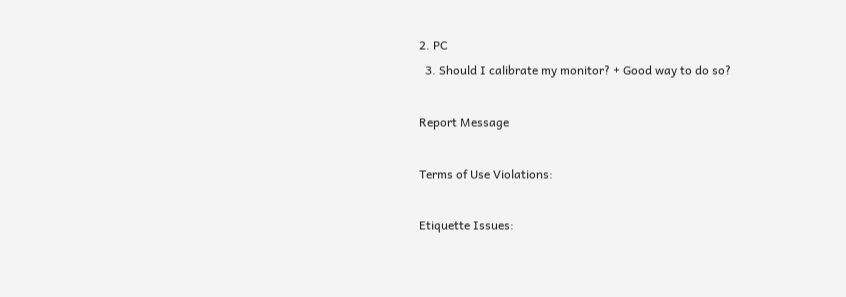2. PC
  3. Should I calibrate my monitor? + Good way to do so?

Report Message

Terms of Use Violations:

Etiquette Issues: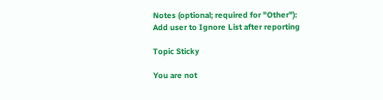Notes (optional; required for "Other"):
Add user to Ignore List after reporting

Topic Sticky

You are not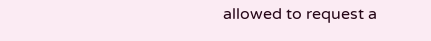allowed to request a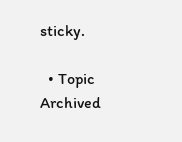sticky.

  • Topic Archived